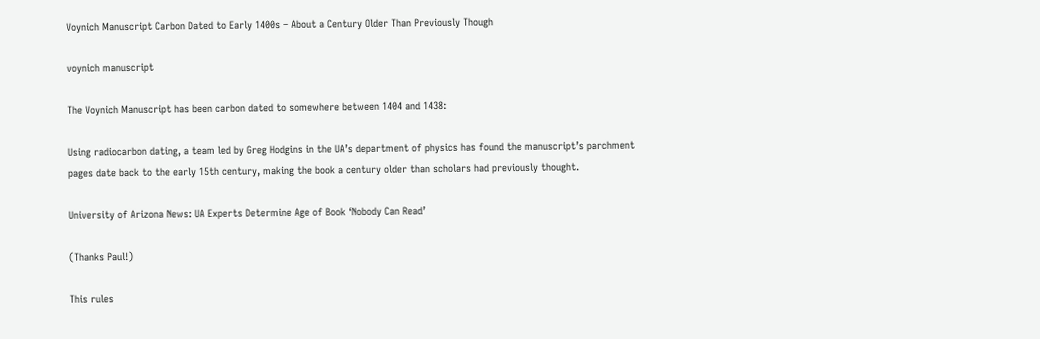Voynich Manuscript Carbon Dated to Early 1400s – About a Century Older Than Previously Though

voynich manuscript

The Voynich Manuscript has been carbon dated to somewhere between 1404 and 1438:

Using radiocarbon dating, a team led by Greg Hodgins in the UA’s department of physics has found the manuscript’s parchment pages date back to the early 15th century, making the book a century older than scholars had previously thought.

University of Arizona News: UA Experts Determine Age of Book ‘Nobody Can Read’

(Thanks Paul!)

This rules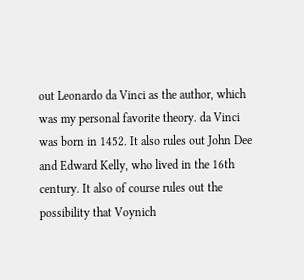out Leonardo da Vinci as the author, which was my personal favorite theory. da Vinci was born in 1452. It also rules out John Dee and Edward Kelly, who lived in the 16th century. It also of course rules out the possibility that Voynich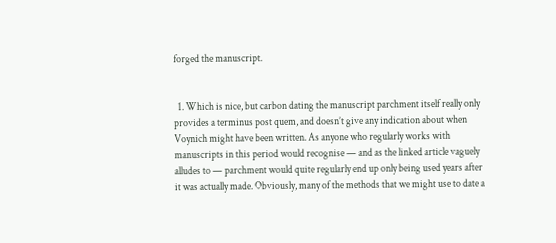forged the manuscript.


  1. Which is nice, but carbon dating the manuscript parchment itself really only provides a terminus post quem, and doesn’t give any indication about when Voynich might have been written. As anyone who regularly works with manuscripts in this period would recognise — and as the linked article vaguely alludes to — parchment would quite regularly end up only being used years after it was actually made. Obviously, many of the methods that we might use to date a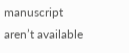manuscript aren’t available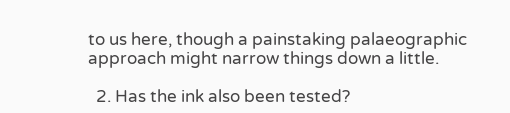to us here, though a painstaking palaeographic approach might narrow things down a little.

  2. Has the ink also been tested?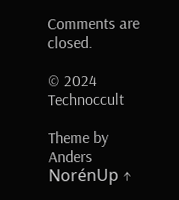Comments are closed.

© 2024 Technoccult

Theme by Anders NorénUp ↑